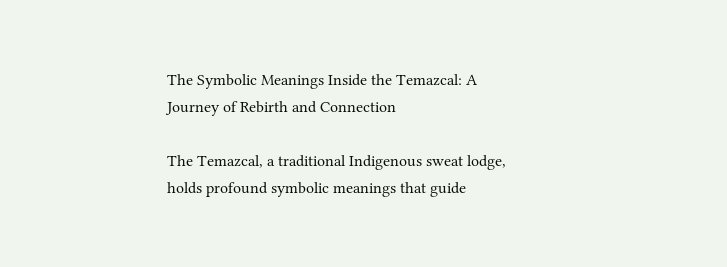The Symbolic Meanings Inside the Temazcal: A Journey of Rebirth and Connection

The Temazcal, a traditional Indigenous sweat lodge, holds profound symbolic meanings that guide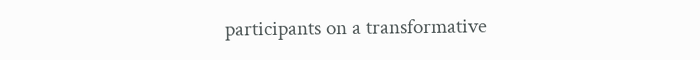participants on a transformative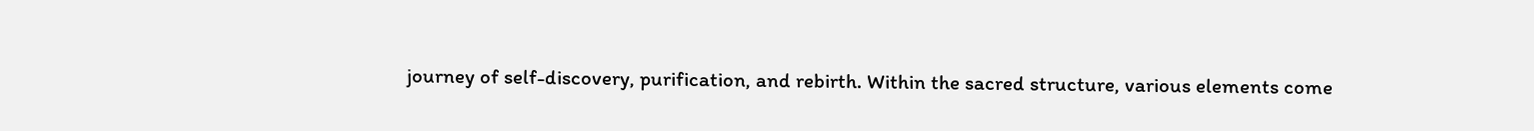journey of self-discovery, purification, and rebirth. Within the sacred structure, various elements come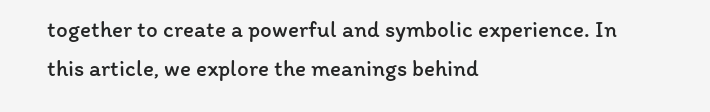together to create a powerful and symbolic experience. In this article, we explore the meanings behind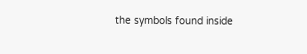the symbols found inside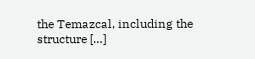the Temazcal, including the structure […]